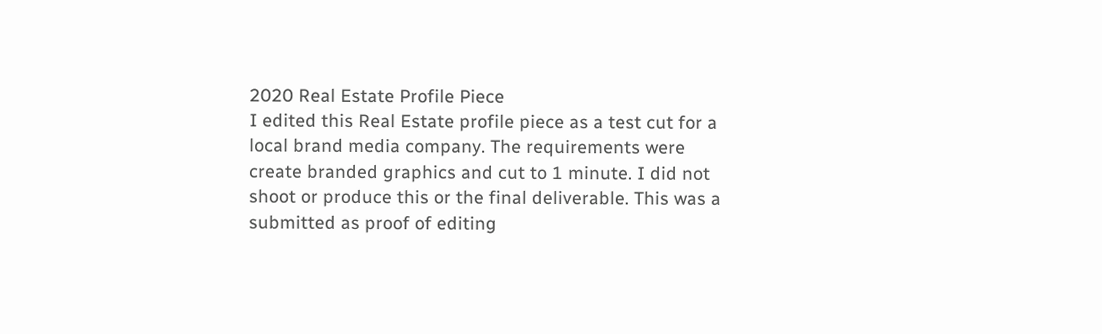2020 Real Estate Profile Piece
I edited this Real Estate profile piece as a test cut for a local brand media company. The requirements were create branded graphics and cut to 1 minute. I did not shoot or produce this or the final deliverable. This was a submitted as proof of editing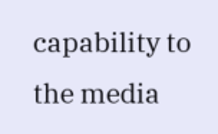capability to the media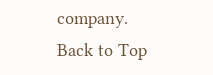company.
Back to Top